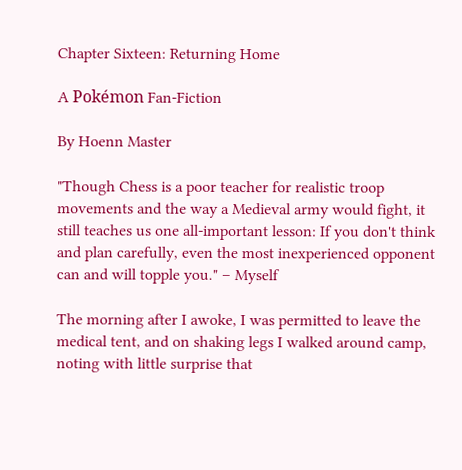Chapter Sixteen: Returning Home

A Pokémon Fan-Fiction

By Hoenn Master

"Though Chess is a poor teacher for realistic troop movements and the way a Medieval army would fight, it still teaches us one all-important lesson: If you don't think and plan carefully, even the most inexperienced opponent can and will topple you." – Myself

The morning after I awoke, I was permitted to leave the medical tent, and on shaking legs I walked around camp, noting with little surprise that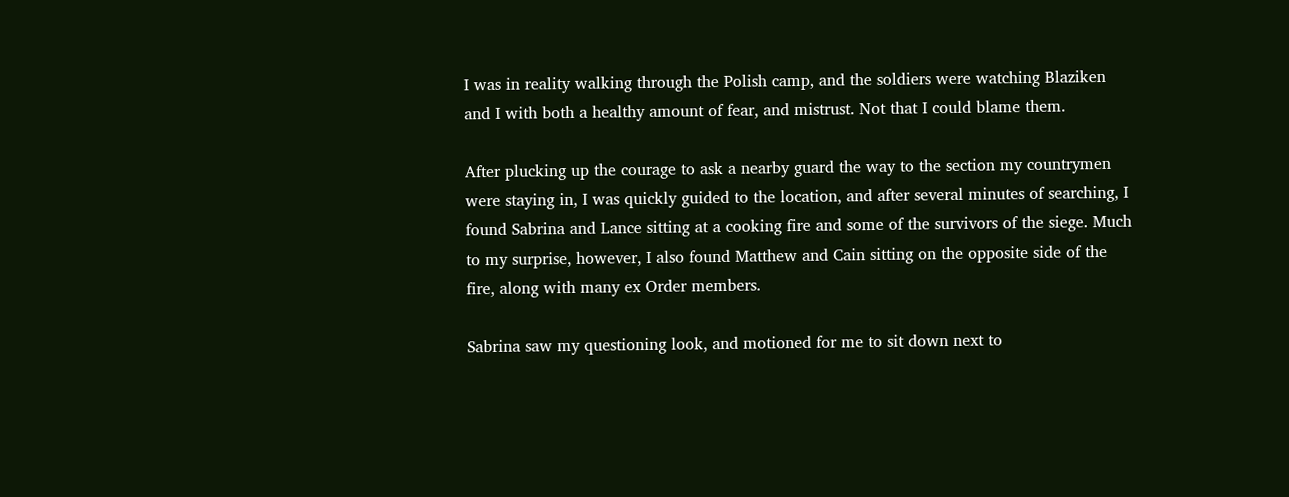I was in reality walking through the Polish camp, and the soldiers were watching Blaziken and I with both a healthy amount of fear, and mistrust. Not that I could blame them.

After plucking up the courage to ask a nearby guard the way to the section my countrymen were staying in, I was quickly guided to the location, and after several minutes of searching, I found Sabrina and Lance sitting at a cooking fire and some of the survivors of the siege. Much to my surprise, however, I also found Matthew and Cain sitting on the opposite side of the fire, along with many ex Order members.

Sabrina saw my questioning look, and motioned for me to sit down next to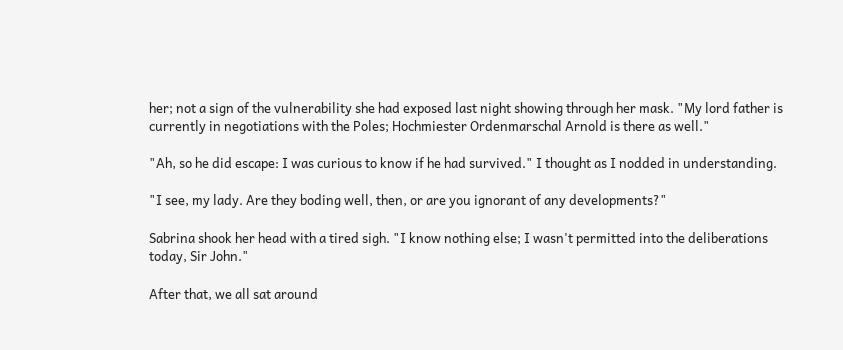her; not a sign of the vulnerability she had exposed last night showing through her mask. "My lord father is currently in negotiations with the Poles; Hochmiester Ordenmarschal Arnold is there as well."

"Ah, so he did escape: I was curious to know if he had survived." I thought as I nodded in understanding.

"I see, my lady. Are they boding well, then, or are you ignorant of any developments?"

Sabrina shook her head with a tired sigh. "I know nothing else; I wasn't permitted into the deliberations today, Sir John."

After that, we all sat around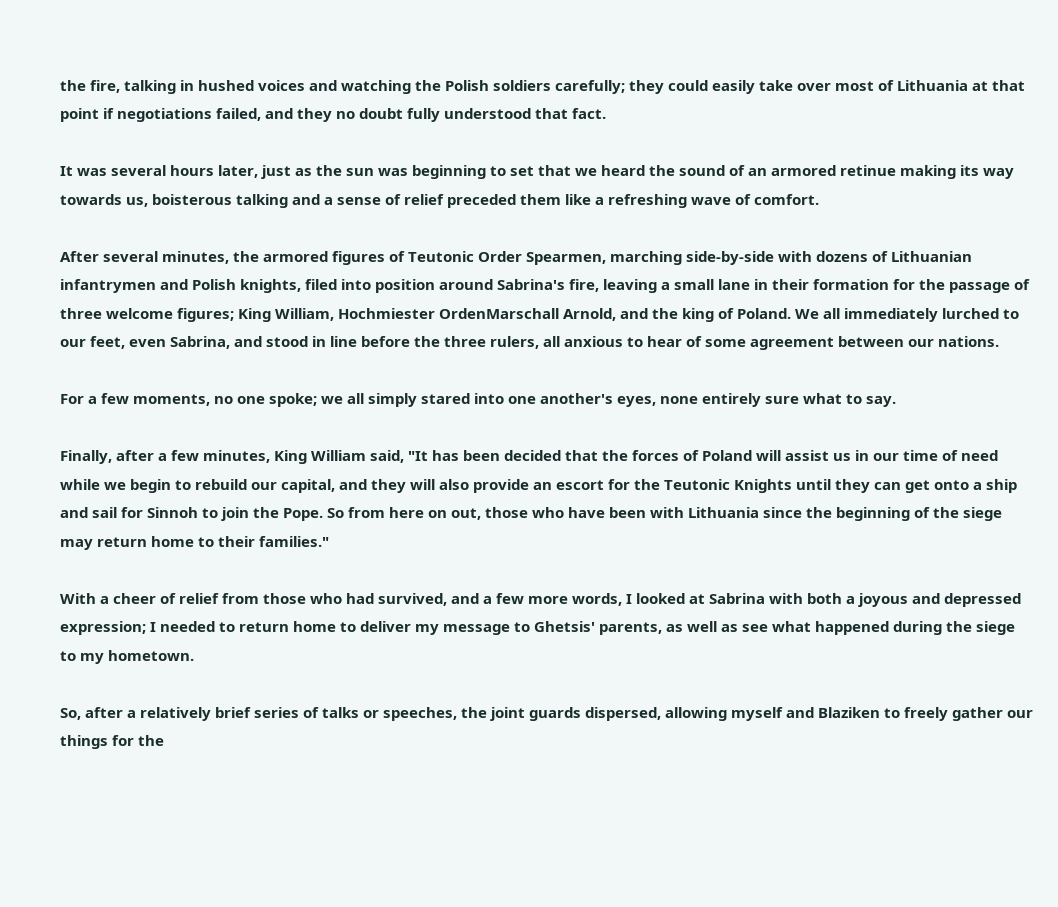the fire, talking in hushed voices and watching the Polish soldiers carefully; they could easily take over most of Lithuania at that point if negotiations failed, and they no doubt fully understood that fact.

It was several hours later, just as the sun was beginning to set that we heard the sound of an armored retinue making its way towards us, boisterous talking and a sense of relief preceded them like a refreshing wave of comfort.

After several minutes, the armored figures of Teutonic Order Spearmen, marching side-by-side with dozens of Lithuanian infantrymen and Polish knights, filed into position around Sabrina's fire, leaving a small lane in their formation for the passage of three welcome figures; King William, Hochmiester OrdenMarschall Arnold, and the king of Poland. We all immediately lurched to our feet, even Sabrina, and stood in line before the three rulers, all anxious to hear of some agreement between our nations.

For a few moments, no one spoke; we all simply stared into one another's eyes, none entirely sure what to say.

Finally, after a few minutes, King William said, "It has been decided that the forces of Poland will assist us in our time of need while we begin to rebuild our capital, and they will also provide an escort for the Teutonic Knights until they can get onto a ship and sail for Sinnoh to join the Pope. So from here on out, those who have been with Lithuania since the beginning of the siege may return home to their families."

With a cheer of relief from those who had survived, and a few more words, I looked at Sabrina with both a joyous and depressed expression; I needed to return home to deliver my message to Ghetsis' parents, as well as see what happened during the siege to my hometown.

So, after a relatively brief series of talks or speeches, the joint guards dispersed, allowing myself and Blaziken to freely gather our things for the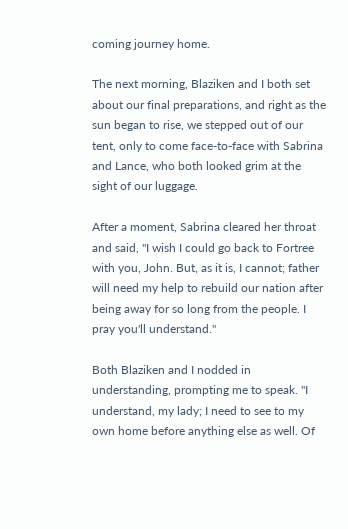coming journey home.

The next morning, Blaziken and I both set about our final preparations, and right as the sun began to rise, we stepped out of our tent, only to come face-to-face with Sabrina and Lance, who both looked grim at the sight of our luggage.

After a moment, Sabrina cleared her throat and said, "I wish I could go back to Fortree with you, John. But, as it is, I cannot; father will need my help to rebuild our nation after being away for so long from the people. I pray you'll understand."

Both Blaziken and I nodded in understanding, prompting me to speak. "I understand, my lady; I need to see to my own home before anything else as well. Of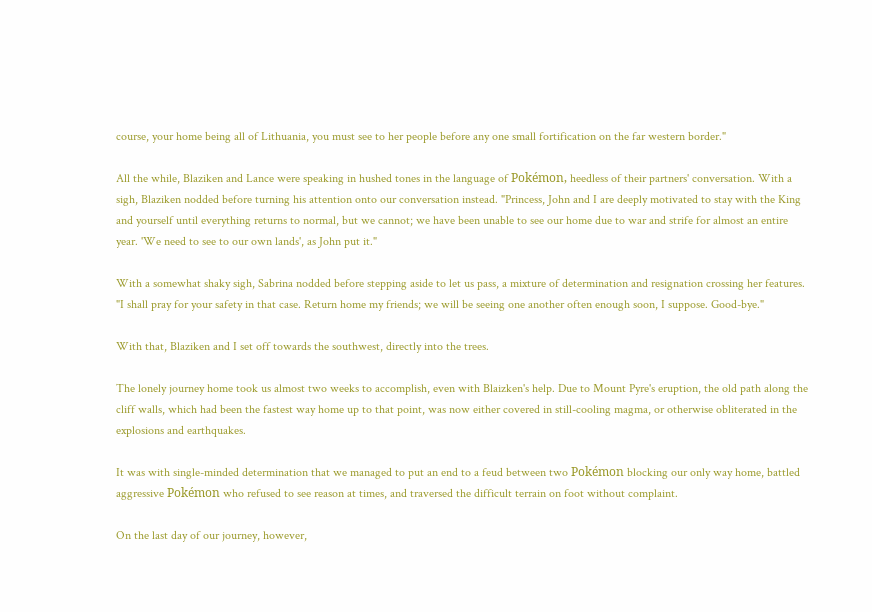course, your home being all of Lithuania, you must see to her people before any one small fortification on the far western border."

All the while, Blaziken and Lance were speaking in hushed tones in the language of Pokémon, heedless of their partners' conversation. With a sigh, Blaziken nodded before turning his attention onto our conversation instead. "Princess, John and I are deeply motivated to stay with the King and yourself until everything returns to normal, but we cannot; we have been unable to see our home due to war and strife for almost an entire year. 'We need to see to our own lands', as John put it."

With a somewhat shaky sigh, Sabrina nodded before stepping aside to let us pass, a mixture of determination and resignation crossing her features. "I shall pray for your safety in that case. Return home my friends; we will be seeing one another often enough soon, I suppose. Good-bye."

With that, Blaziken and I set off towards the southwest, directly into the trees.

The lonely journey home took us almost two weeks to accomplish, even with Blaizken's help. Due to Mount Pyre's eruption, the old path along the cliff walls, which had been the fastest way home up to that point, was now either covered in still-cooling magma, or otherwise obliterated in the explosions and earthquakes.

It was with single-minded determination that we managed to put an end to a feud between two Pokémon blocking our only way home, battled aggressive Pokémon who refused to see reason at times, and traversed the difficult terrain on foot without complaint.

On the last day of our journey, however,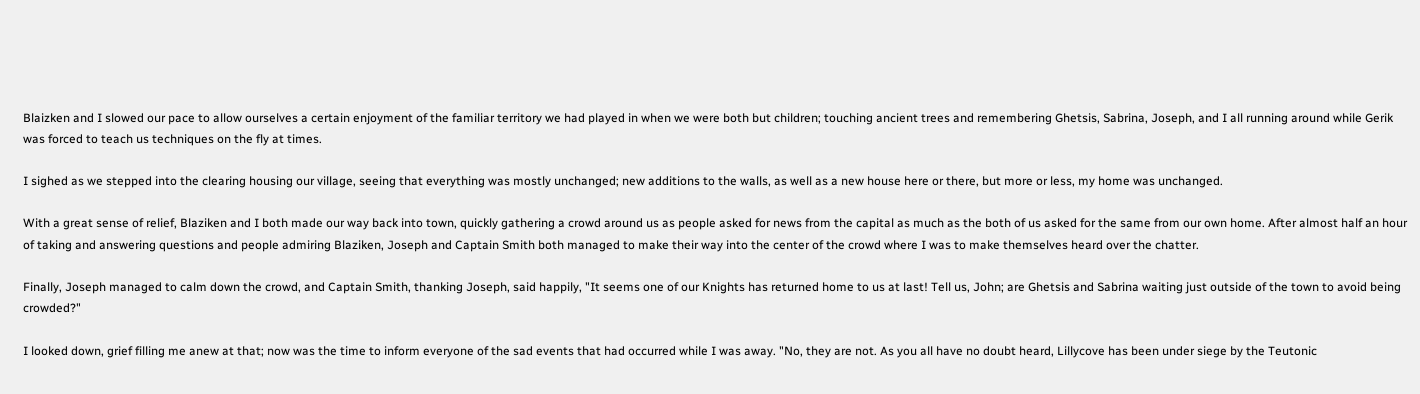Blaizken and I slowed our pace to allow ourselves a certain enjoyment of the familiar territory we had played in when we were both but children; touching ancient trees and remembering Ghetsis, Sabrina, Joseph, and I all running around while Gerik was forced to teach us techniques on the fly at times.

I sighed as we stepped into the clearing housing our village, seeing that everything was mostly unchanged; new additions to the walls, as well as a new house here or there, but more or less, my home was unchanged.

With a great sense of relief, Blaziken and I both made our way back into town, quickly gathering a crowd around us as people asked for news from the capital as much as the both of us asked for the same from our own home. After almost half an hour of taking and answering questions and people admiring Blaziken, Joseph and Captain Smith both managed to make their way into the center of the crowd where I was to make themselves heard over the chatter.

Finally, Joseph managed to calm down the crowd, and Captain Smith, thanking Joseph, said happily, "It seems one of our Knights has returned home to us at last! Tell us, John; are Ghetsis and Sabrina waiting just outside of the town to avoid being crowded?"

I looked down, grief filling me anew at that; now was the time to inform everyone of the sad events that had occurred while I was away. "No, they are not. As you all have no doubt heard, Lillycove has been under siege by the Teutonic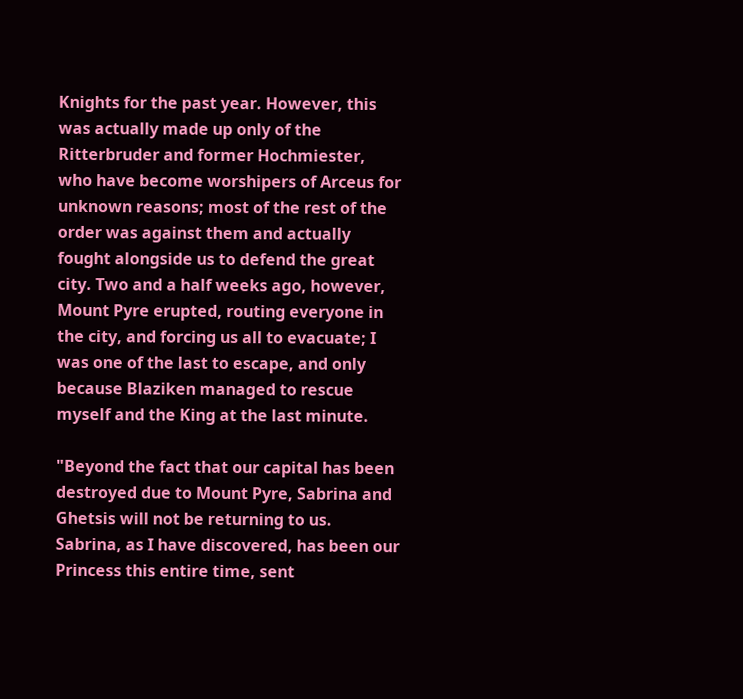Knights for the past year. However, this was actually made up only of the Ritterbruder and former Hochmiester, who have become worshipers of Arceus for unknown reasons; most of the rest of the order was against them and actually fought alongside us to defend the great city. Two and a half weeks ago, however, Mount Pyre erupted, routing everyone in the city, and forcing us all to evacuate; I was one of the last to escape, and only because Blaziken managed to rescue myself and the King at the last minute.

"Beyond the fact that our capital has been destroyed due to Mount Pyre, Sabrina and Ghetsis will not be returning to us. Sabrina, as I have discovered, has been our Princess this entire time, sent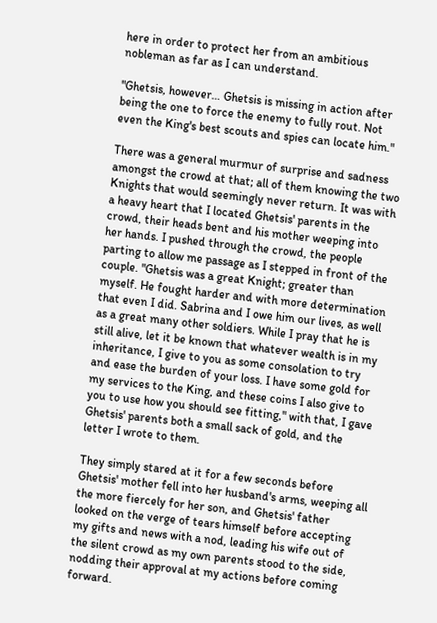here in order to protect her from an ambitious nobleman as far as I can understand.

"Ghetsis, however… Ghetsis is missing in action after being the one to force the enemy to fully rout. Not even the King's best scouts and spies can locate him."

There was a general murmur of surprise and sadness amongst the crowd at that; all of them knowing the two Knights that would seemingly never return. It was with a heavy heart that I located Ghetsis' parents in the crowd, their heads bent and his mother weeping into her hands. I pushed through the crowd, the people parting to allow me passage as I stepped in front of the couple. "Ghetsis was a great Knight; greater than myself. He fought harder and with more determination that even I did. Sabrina and I owe him our lives, as well as a great many other soldiers. While I pray that he is still alive, let it be known that whatever wealth is in my inheritance, I give to you as some consolation to try and ease the burden of your loss. I have some gold for my services to the King, and these coins I also give to you to use how you should see fitting," with that, I gave Ghetsis' parents both a small sack of gold, and the letter I wrote to them.

They simply stared at it for a few seconds before Ghetsis' mother fell into her husband's arms, weeping all the more fiercely for her son, and Ghetsis' father looked on the verge of tears himself before accepting my gifts and news with a nod, leading his wife out of the silent crowd as my own parents stood to the side, nodding their approval at my actions before coming forward.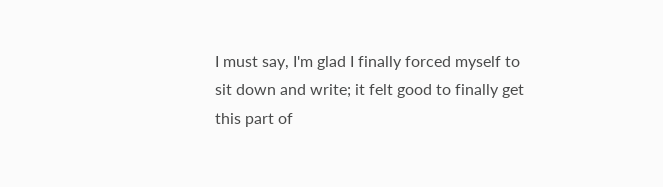I must say, I'm glad I finally forced myself to sit down and write; it felt good to finally get this part of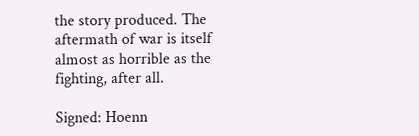the story produced. The aftermath of war is itself almost as horrible as the fighting, after all.

Signed: Hoenn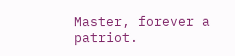Master, forever a patriot.